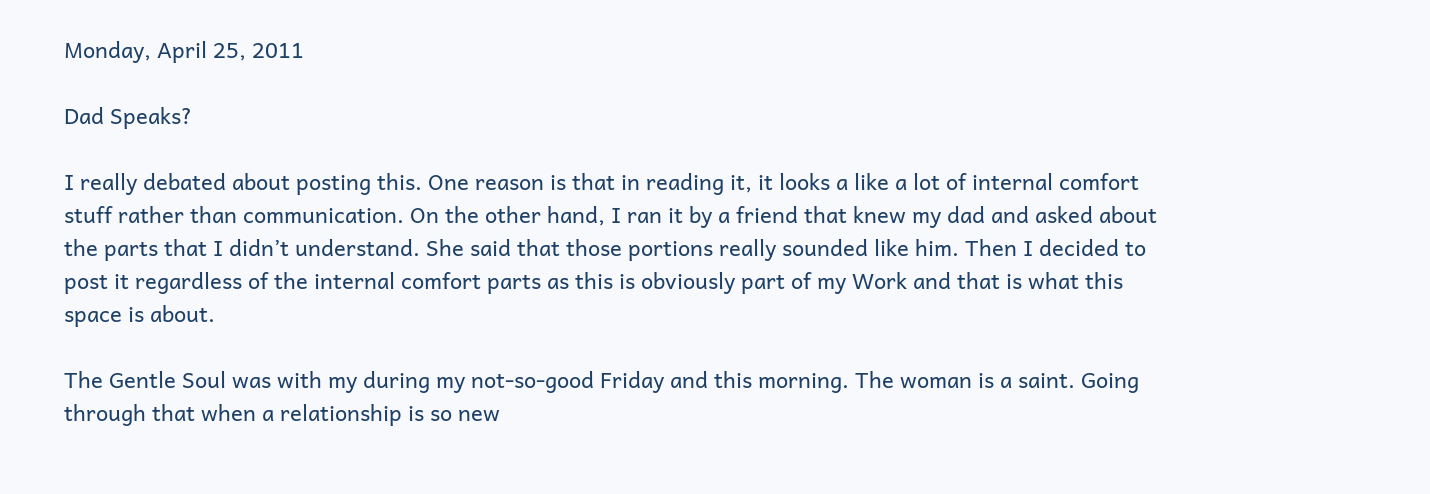Monday, April 25, 2011

Dad Speaks?

I really debated about posting this. One reason is that in reading it, it looks a like a lot of internal comfort stuff rather than communication. On the other hand, I ran it by a friend that knew my dad and asked about the parts that I didn’t understand. She said that those portions really sounded like him. Then I decided to post it regardless of the internal comfort parts as this is obviously part of my Work and that is what this space is about.

The Gentle Soul was with my during my not-so-good Friday and this morning. The woman is a saint. Going through that when a relationship is so new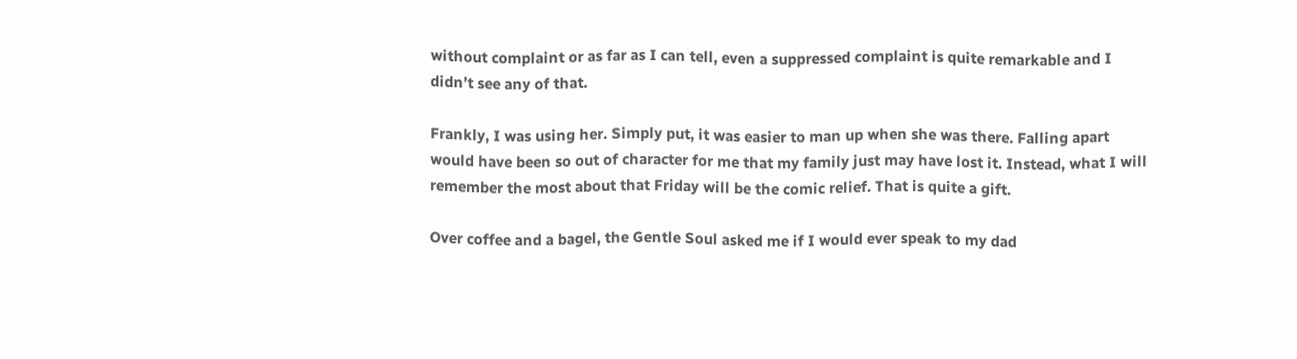without complaint or as far as I can tell, even a suppressed complaint is quite remarkable and I didn’t see any of that.

Frankly, I was using her. Simply put, it was easier to man up when she was there. Falling apart would have been so out of character for me that my family just may have lost it. Instead, what I will remember the most about that Friday will be the comic relief. That is quite a gift.

Over coffee and a bagel, the Gentle Soul asked me if I would ever speak to my dad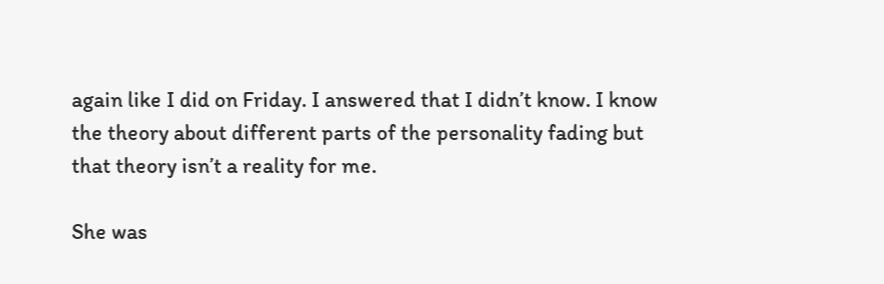again like I did on Friday. I answered that I didn’t know. I know the theory about different parts of the personality fading but that theory isn’t a reality for me.

She was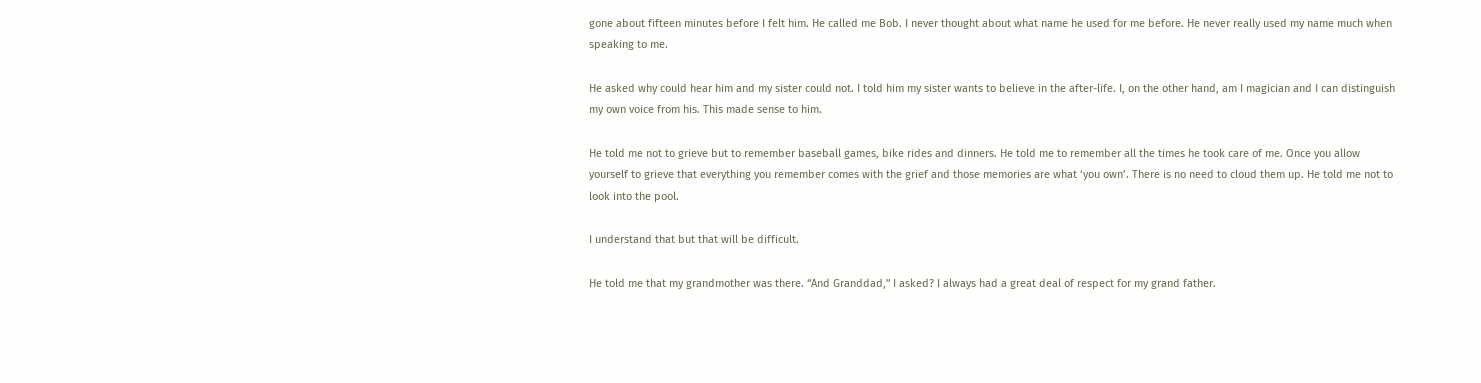gone about fifteen minutes before I felt him. He called me Bob. I never thought about what name he used for me before. He never really used my name much when speaking to me.

He asked why could hear him and my sister could not. I told him my sister wants to believe in the after-life. I, on the other hand, am I magician and I can distinguish my own voice from his. This made sense to him.

He told me not to grieve but to remember baseball games, bike rides and dinners. He told me to remember all the times he took care of me. Once you allow yourself to grieve that everything you remember comes with the grief and those memories are what ‘you own’. There is no need to cloud them up. He told me not to look into the pool.

I understand that but that will be difficult.

He told me that my grandmother was there. “And Granddad,” I asked? I always had a great deal of respect for my grand father.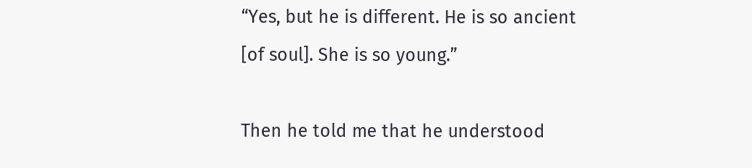“Yes, but he is different. He is so ancient [of soul]. She is so young.”

Then he told me that he understood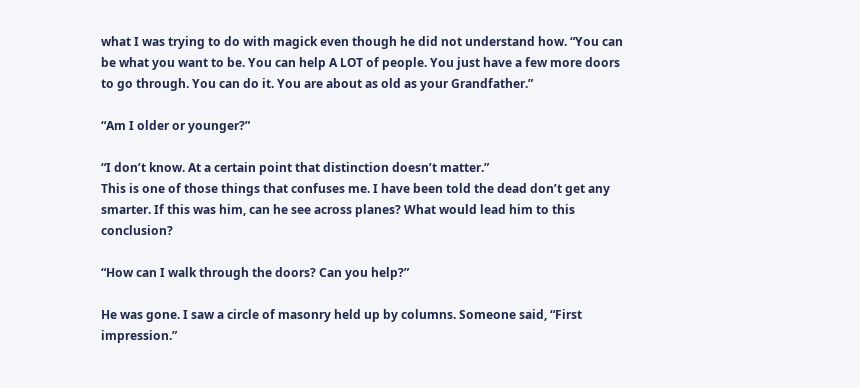what I was trying to do with magick even though he did not understand how. “You can be what you want to be. You can help A LOT of people. You just have a few more doors to go through. You can do it. You are about as old as your Grandfather.”

“Am I older or younger?”

“I don’t know. At a certain point that distinction doesn’t matter.”
This is one of those things that confuses me. I have been told the dead don’t get any smarter. If this was him, can he see across planes? What would lead him to this conclusion?

“How can I walk through the doors? Can you help?”

He was gone. I saw a circle of masonry held up by columns. Someone said, “First impression.”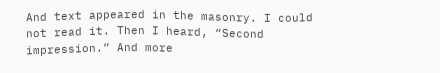And text appeared in the masonry. I could not read it. Then I heard, “Second impression.” And more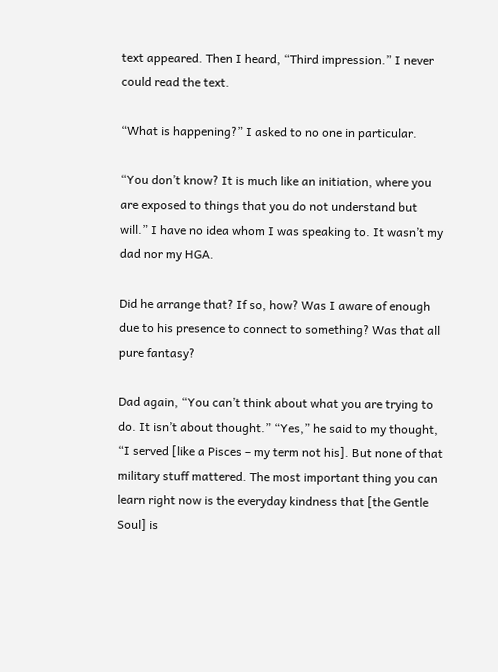text appeared. Then I heard, “Third impression.” I never could read the text.

“What is happening?” I asked to no one in particular.

“You don’t know? It is much like an initiation, where you are exposed to things that you do not understand but will.” I have no idea whom I was speaking to. It wasn’t my dad nor my HGA.

Did he arrange that? If so, how? Was I aware of enough due to his presence to connect to something? Was that all pure fantasy?

Dad again, “You can’t think about what you are trying to do. It isn’t about thought.” “Yes,” he said to my thought, “I served [like a Pisces – my term not his]. But none of that military stuff mattered. The most important thing you can learn right now is the everyday kindness that [the Gentle Soul] is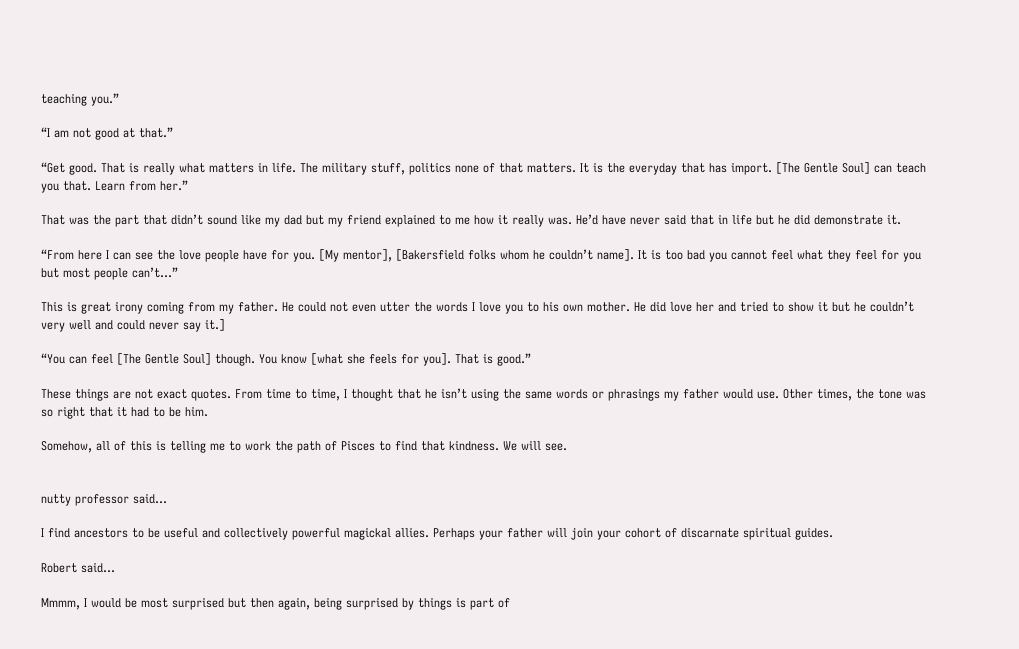teaching you.”

“I am not good at that.”

“Get good. That is really what matters in life. The military stuff, politics none of that matters. It is the everyday that has import. [The Gentle Soul] can teach you that. Learn from her.”

That was the part that didn’t sound like my dad but my friend explained to me how it really was. He’d have never said that in life but he did demonstrate it.

“From here I can see the love people have for you. [My mentor], [Bakersfield folks whom he couldn’t name]. It is too bad you cannot feel what they feel for you but most people can’t…”

This is great irony coming from my father. He could not even utter the words I love you to his own mother. He did love her and tried to show it but he couldn’t very well and could never say it.]

“You can feel [The Gentle Soul] though. You know [what she feels for you]. That is good.”

These things are not exact quotes. From time to time, I thought that he isn’t using the same words or phrasings my father would use. Other times, the tone was so right that it had to be him.

Somehow, all of this is telling me to work the path of Pisces to find that kindness. We will see.


nutty professor said...

I find ancestors to be useful and collectively powerful magickal allies. Perhaps your father will join your cohort of discarnate spiritual guides.

Robert said...

Mmmm, I would be most surprised but then again, being surprised by things is part of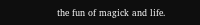the fun of magick and life.